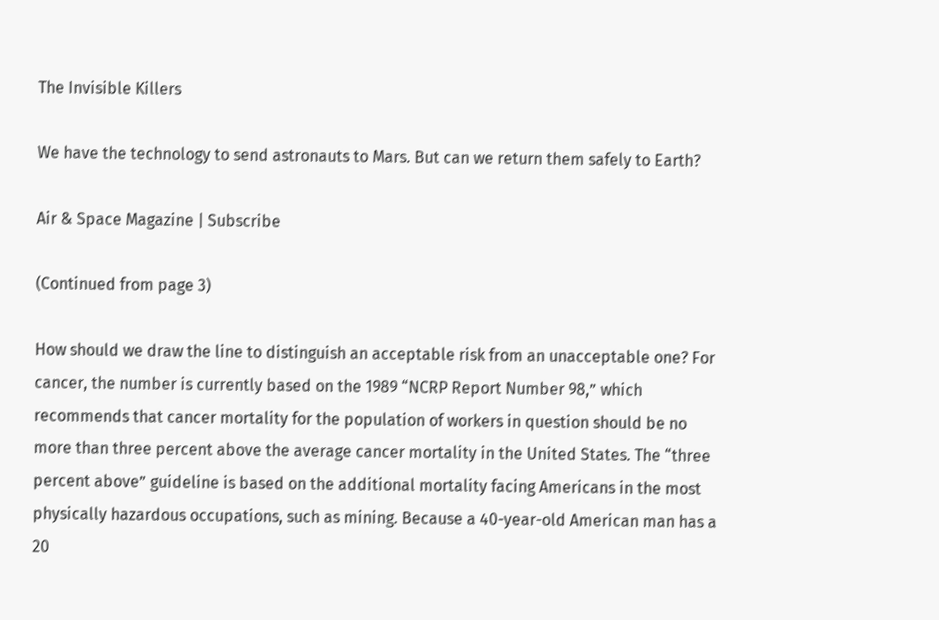The Invisible Killers

We have the technology to send astronauts to Mars. But can we return them safely to Earth?

Air & Space Magazine | Subscribe

(Continued from page 3)

How should we draw the line to distinguish an acceptable risk from an unacceptable one? For cancer, the number is currently based on the 1989 “NCRP Report Number 98,” which recommends that cancer mortality for the population of workers in question should be no more than three percent above the average cancer mortality in the United States. The “three percent above” guideline is based on the additional mortality facing Americans in the most physically hazardous occupations, such as mining. Because a 40-year-old American man has a 20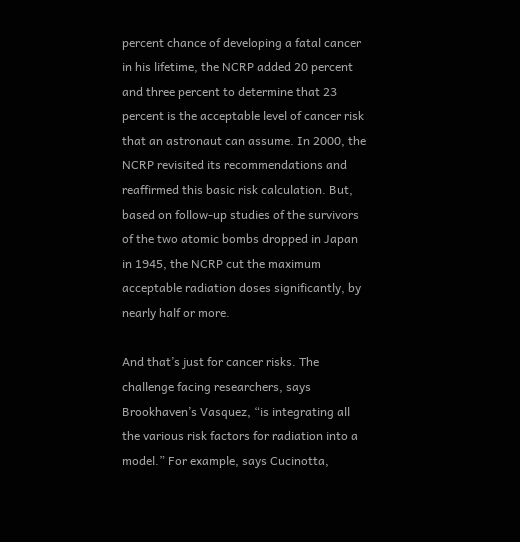percent chance of developing a fatal cancer in his lifetime, the NCRP added 20 percent and three percent to determine that 23 percent is the acceptable level of cancer risk that an astronaut can assume. In 2000, the NCRP revisited its recommendations and reaffirmed this basic risk calculation. But, based on follow-up studies of the survivors of the two atomic bombs dropped in Japan in 1945, the NCRP cut the maximum acceptable radiation doses significantly, by nearly half or more.

And that’s just for cancer risks. The challenge facing researchers, says Brookhaven’s Vasquez, “is integrating all the various risk factors for radiation into a model.” For example, says Cucinotta,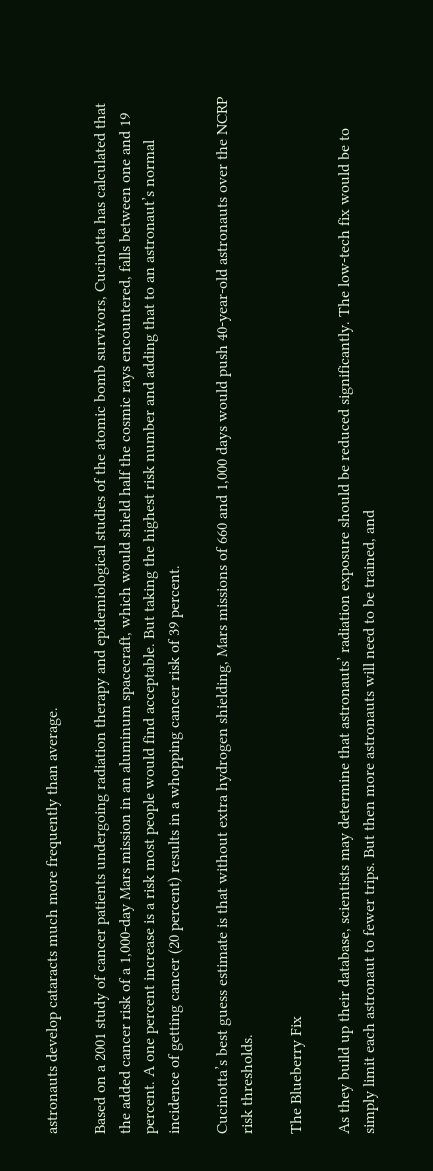astronauts develop cataracts much more frequently than average.

Based on a 2001 study of cancer patients undergoing radiation therapy and epidemiological studies of the atomic bomb survivors, Cucinotta has calculated that the added cancer risk of a 1,000-day Mars mission in an aluminum spacecraft, which would shield half the cosmic rays encountered, falls between one and 19 percent. A one percent increase is a risk most people would find acceptable. But taking the highest risk number and adding that to an astronaut’s normal incidence of getting cancer (20 percent) results in a whopping cancer risk of 39 percent.

Cucinotta’s best guess estimate is that without extra hydrogen shielding, Mars missions of 660 and 1,000 days would push 40-year-old astronauts over the NCRP risk thresholds.

The Blueberry Fix

As they build up their database, scientists may determine that astronauts’ radiation exposure should be reduced significantly. The low-tech fix would be to simply limit each astronaut to fewer trips. But then more astronauts will need to be trained, and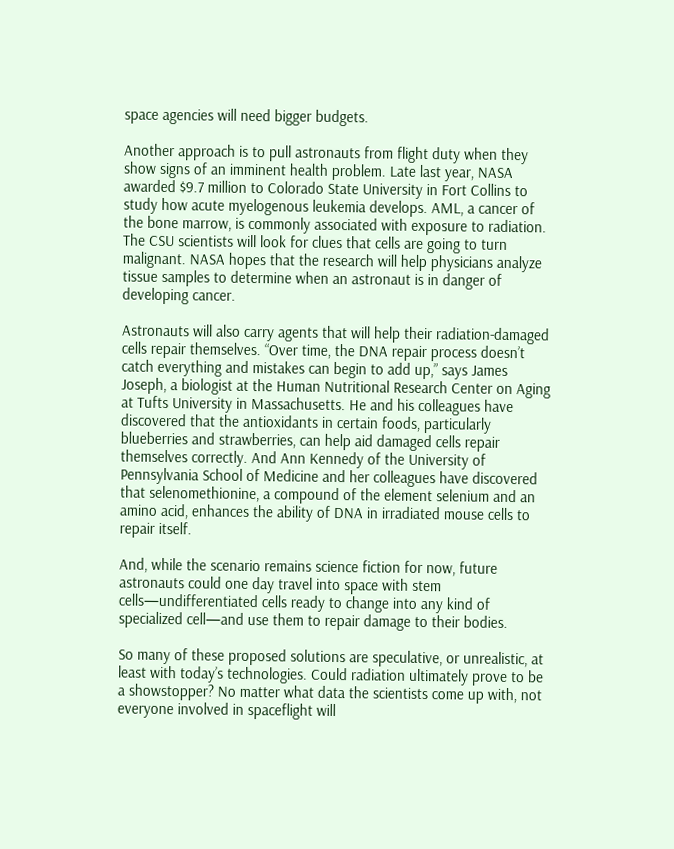space agencies will need bigger budgets.

Another approach is to pull astronauts from flight duty when they show signs of an imminent health problem. Late last year, NASA awarded $9.7 million to Colorado State University in Fort Collins to study how acute myelogenous leukemia develops. AML, a cancer of the bone marrow, is commonly associated with exposure to radiation. The CSU scientists will look for clues that cells are going to turn malignant. NASA hopes that the research will help physicians analyze tissue samples to determine when an astronaut is in danger of developing cancer.

Astronauts will also carry agents that will help their radiation-damaged cells repair themselves. “Over time, the DNA repair process doesn’t catch everything and mistakes can begin to add up,” says James Joseph, a biologist at the Human Nutritional Research Center on Aging at Tufts University in Massachusetts. He and his colleagues have discovered that the antioxidants in certain foods, particularly blueberries and strawberries, can help aid damaged cells repair themselves correctly. And Ann Kennedy of the University of Pennsylvania School of Medicine and her colleagues have discovered that selenomethionine, a compound of the element selenium and an amino acid, enhances the ability of DNA in irradiated mouse cells to repair itself.

And, while the scenario remains science fiction for now, future astronauts could one day travel into space with stem cells—undifferentiated cells ready to change into any kind of specialized cell—and use them to repair damage to their bodies.

So many of these proposed solutions are speculative, or unrealistic, at least with today’s technologies. Could radiation ultimately prove to be a showstopper? No matter what data the scientists come up with, not everyone involved in spaceflight will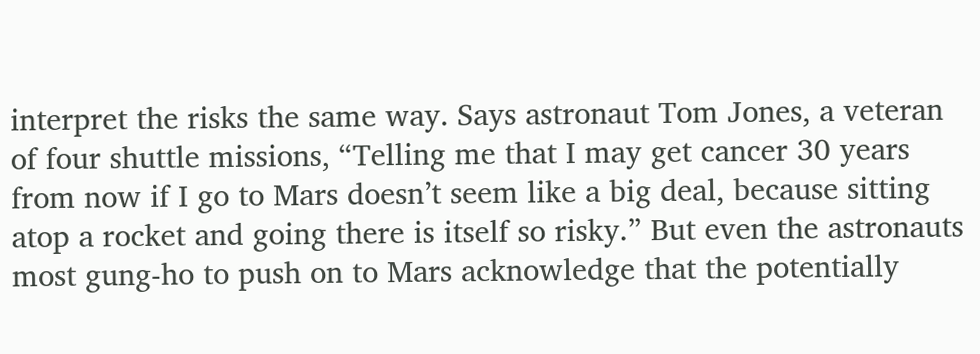interpret the risks the same way. Says astronaut Tom Jones, a veteran of four shuttle missions, “Telling me that I may get cancer 30 years from now if I go to Mars doesn’t seem like a big deal, because sitting atop a rocket and going there is itself so risky.” But even the astronauts most gung-ho to push on to Mars acknowledge that the potentially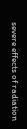severe effects of radiation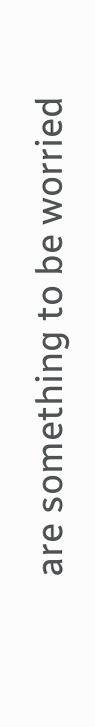are something to be worried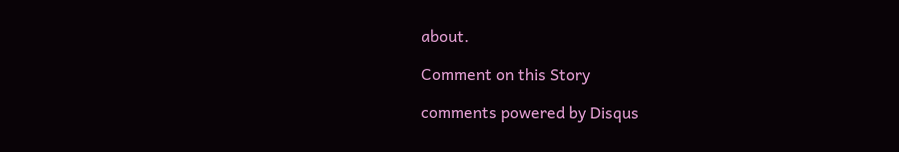about.

Comment on this Story

comments powered by Disqus